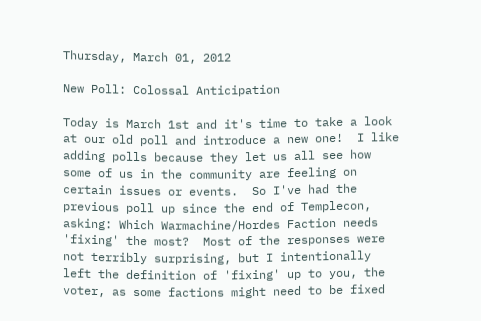Thursday, March 01, 2012

New Poll: Colossal Anticipation

Today is March 1st and it's time to take a look at our old poll and introduce a new one!  I like adding polls because they let us all see how some of us in the community are feeling on certain issues or events.  So I've had the previous poll up since the end of Templecon, asking: Which Warmachine/Hordes Faction needs 'fixing' the most?  Most of the responses were not terribly surprising, but I intentionally left the definition of 'fixing' up to you, the voter, as some factions might need to be fixed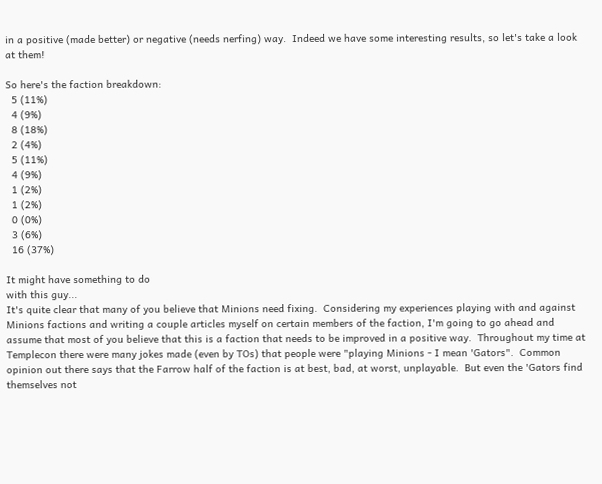in a positive (made better) or negative (needs nerfing) way.  Indeed we have some interesting results, so let's take a look at them!

So here's the faction breakdown:
  5 (11%)
  4 (9%)
  8 (18%)
  2 (4%)
  5 (11%)
  4 (9%)
  1 (2%)
  1 (2%)
  0 (0%)
  3 (6%)
  16 (37%)

It might have something to do
with this guy...
It's quite clear that many of you believe that Minions need fixing.  Considering my experiences playing with and against Minions factions and writing a couple articles myself on certain members of the faction, I'm going to go ahead and assume that most of you believe that this is a faction that needs to be improved in a positive way.  Throughout my time at Templecon there were many jokes made (even by TOs) that people were "playing Minions - I mean 'Gators".  Common opinion out there says that the Farrow half of the faction is at best, bad, at worst, unplayable.  But even the 'Gators find themselves not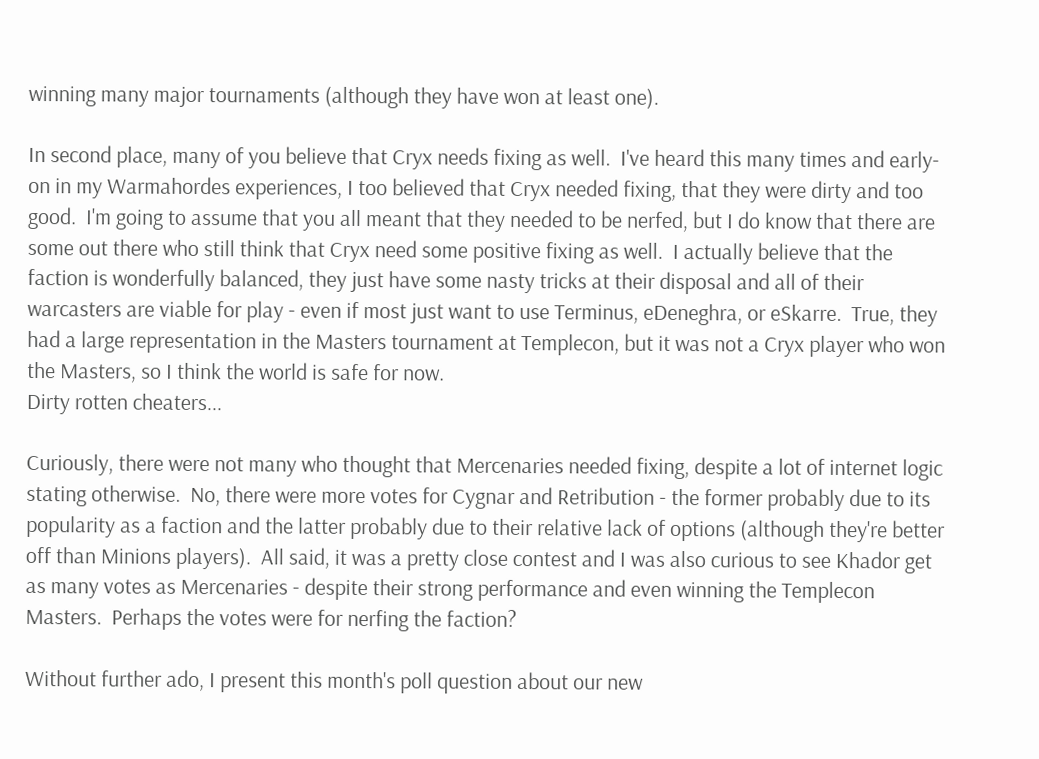winning many major tournaments (although they have won at least one).

In second place, many of you believe that Cryx needs fixing as well.  I've heard this many times and early-on in my Warmahordes experiences, I too believed that Cryx needed fixing, that they were dirty and too good.  I'm going to assume that you all meant that they needed to be nerfed, but I do know that there are some out there who still think that Cryx need some positive fixing as well.  I actually believe that the faction is wonderfully balanced, they just have some nasty tricks at their disposal and all of their warcasters are viable for play - even if most just want to use Terminus, eDeneghra, or eSkarre.  True, they had a large representation in the Masters tournament at Templecon, but it was not a Cryx player who won the Masters, so I think the world is safe for now.
Dirty rotten cheaters...

Curiously, there were not many who thought that Mercenaries needed fixing, despite a lot of internet logic stating otherwise.  No, there were more votes for Cygnar and Retribution - the former probably due to its popularity as a faction and the latter probably due to their relative lack of options (although they're better off than Minions players).  All said, it was a pretty close contest and I was also curious to see Khador get as many votes as Mercenaries - despite their strong performance and even winning the Templecon Masters.  Perhaps the votes were for nerfing the faction?

Without further ado, I present this month's poll question about our new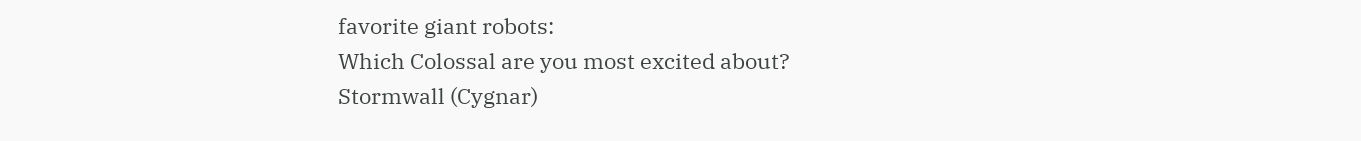favorite giant robots:
Which Colossal are you most excited about?
Stormwall (Cygnar)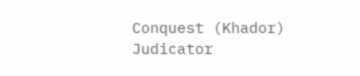Conquest (Khador)
Judicator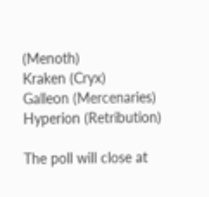(Menoth)
Kraken (Cryx)
Galleon (Mercenaries)
Hyperion (Retribution)

The poll will close at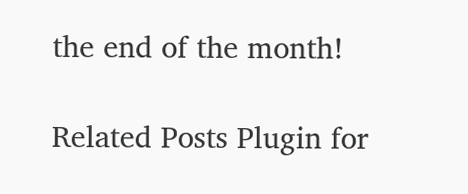the end of the month!

Related Posts Plugin for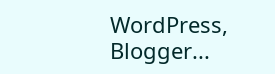WordPress, Blogger...